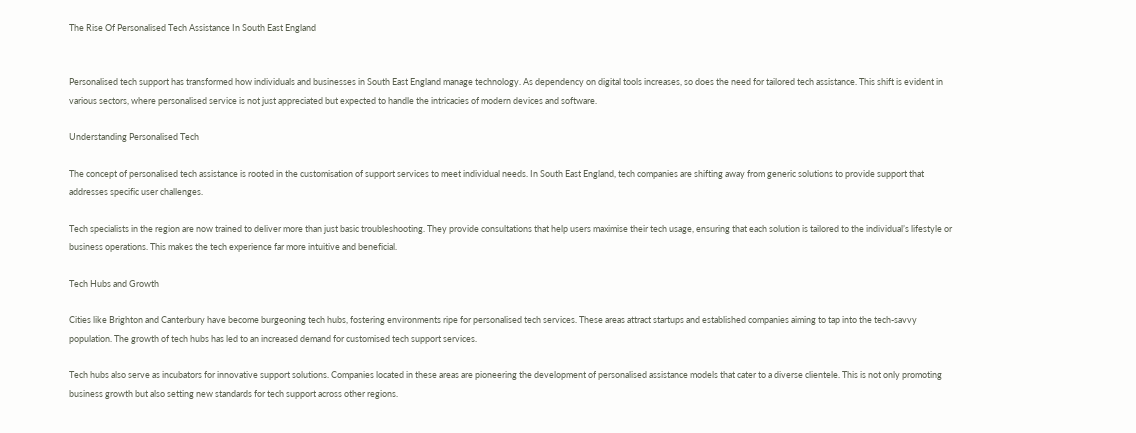The Rise Of Personalised Tech Assistance In South East England


Personalised tech support has transformed how individuals and businesses in South East England manage technology. As dependency on digital tools increases, so does the need for tailored tech assistance. This shift is evident in various sectors, where personalised service is not just appreciated but expected to handle the intricacies of modern devices and software.

Understanding Personalised Tech

The concept of personalised tech assistance is rooted in the customisation of support services to meet individual needs. In South East England, tech companies are shifting away from generic solutions to provide support that addresses specific user challenges.

Tech specialists in the region are now trained to deliver more than just basic troubleshooting. They provide consultations that help users maximise their tech usage, ensuring that each solution is tailored to the individual’s lifestyle or business operations. This makes the tech experience far more intuitive and beneficial.

Tech Hubs and Growth

Cities like Brighton and Canterbury have become burgeoning tech hubs, fostering environments ripe for personalised tech services. These areas attract startups and established companies aiming to tap into the tech-savvy population. The growth of tech hubs has led to an increased demand for customised tech support services.

Tech hubs also serve as incubators for innovative support solutions. Companies located in these areas are pioneering the development of personalised assistance models that cater to a diverse clientele. This is not only promoting business growth but also setting new standards for tech support across other regions.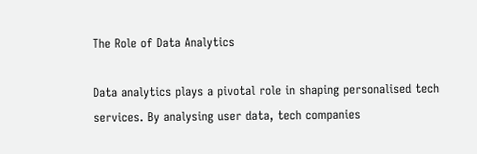The Role of Data Analytics

Data analytics plays a pivotal role in shaping personalised tech services. By analysing user data, tech companies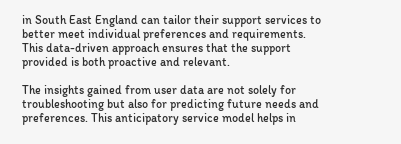in South East England can tailor their support services to better meet individual preferences and requirements. This data-driven approach ensures that the support provided is both proactive and relevant.

The insights gained from user data are not solely for troubleshooting but also for predicting future needs and preferences. This anticipatory service model helps in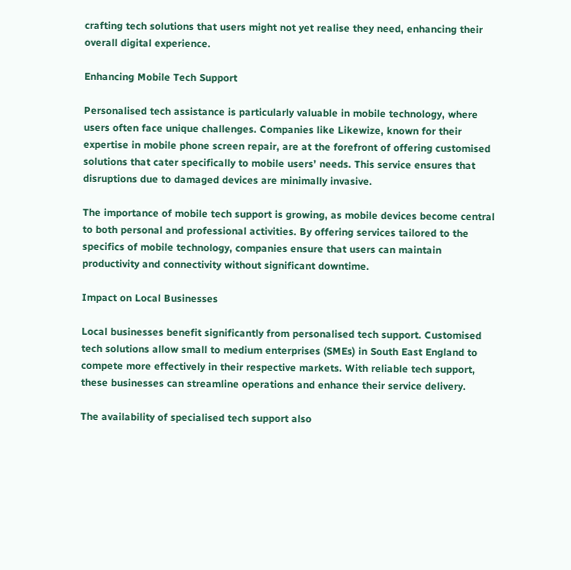crafting tech solutions that users might not yet realise they need, enhancing their overall digital experience.

Enhancing Mobile Tech Support

Personalised tech assistance is particularly valuable in mobile technology, where users often face unique challenges. Companies like Likewize, known for their expertise in mobile phone screen repair, are at the forefront of offering customised solutions that cater specifically to mobile users’ needs. This service ensures that disruptions due to damaged devices are minimally invasive.

The importance of mobile tech support is growing, as mobile devices become central to both personal and professional activities. By offering services tailored to the specifics of mobile technology, companies ensure that users can maintain productivity and connectivity without significant downtime.

Impact on Local Businesses

Local businesses benefit significantly from personalised tech support. Customised tech solutions allow small to medium enterprises (SMEs) in South East England to compete more effectively in their respective markets. With reliable tech support, these businesses can streamline operations and enhance their service delivery.

The availability of specialised tech support also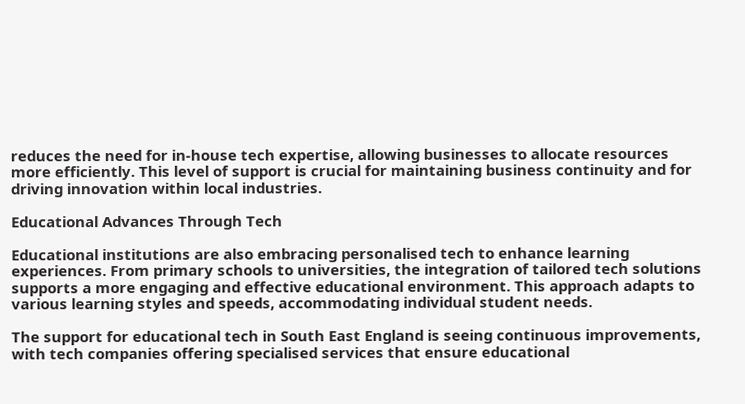reduces the need for in-house tech expertise, allowing businesses to allocate resources more efficiently. This level of support is crucial for maintaining business continuity and for driving innovation within local industries.

Educational Advances Through Tech

Educational institutions are also embracing personalised tech to enhance learning experiences. From primary schools to universities, the integration of tailored tech solutions supports a more engaging and effective educational environment. This approach adapts to various learning styles and speeds, accommodating individual student needs.

The support for educational tech in South East England is seeing continuous improvements, with tech companies offering specialised services that ensure educational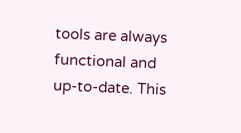tools are always functional and up-to-date. This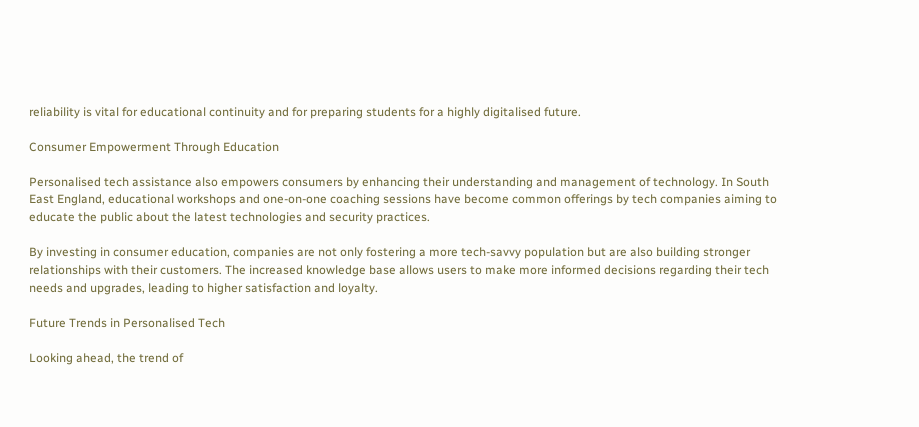reliability is vital for educational continuity and for preparing students for a highly digitalised future.

Consumer Empowerment Through Education

Personalised tech assistance also empowers consumers by enhancing their understanding and management of technology. In South East England, educational workshops and one-on-one coaching sessions have become common offerings by tech companies aiming to educate the public about the latest technologies and security practices.

By investing in consumer education, companies are not only fostering a more tech-savvy population but are also building stronger relationships with their customers. The increased knowledge base allows users to make more informed decisions regarding their tech needs and upgrades, leading to higher satisfaction and loyalty.

Future Trends in Personalised Tech

Looking ahead, the trend of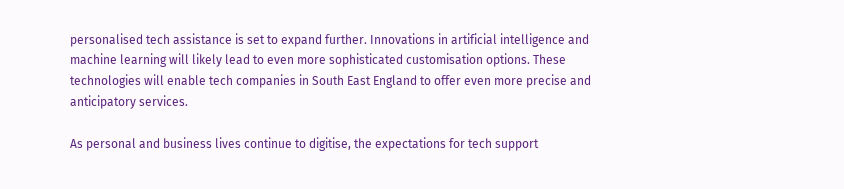personalised tech assistance is set to expand further. Innovations in artificial intelligence and machine learning will likely lead to even more sophisticated customisation options. These technologies will enable tech companies in South East England to offer even more precise and anticipatory services.

As personal and business lives continue to digitise, the expectations for tech support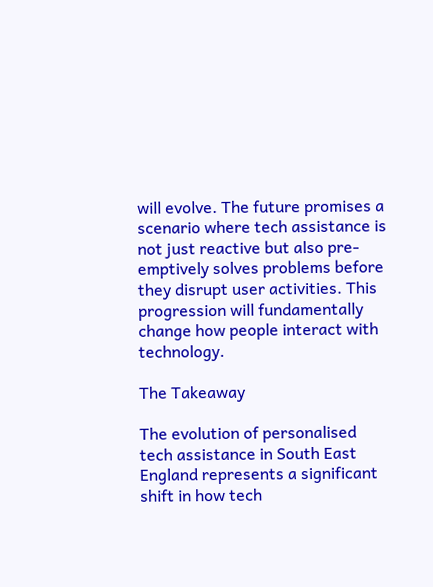will evolve. The future promises a scenario where tech assistance is not just reactive but also pre-emptively solves problems before they disrupt user activities. This progression will fundamentally change how people interact with technology.

The Takeaway

The evolution of personalised tech assistance in South East England represents a significant shift in how tech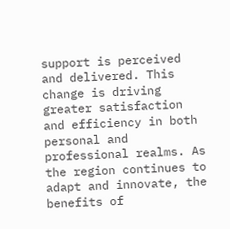support is perceived and delivered. This change is driving greater satisfaction and efficiency in both personal and professional realms. As the region continues to adapt and innovate, the benefits of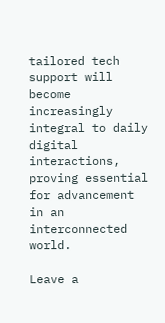tailored tech support will become increasingly integral to daily digital interactions, proving essential for advancement in an interconnected world.

Leave a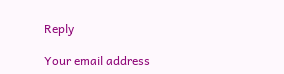Reply

Your email address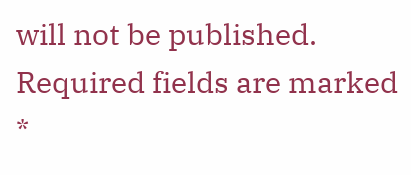will not be published. Required fields are marked *